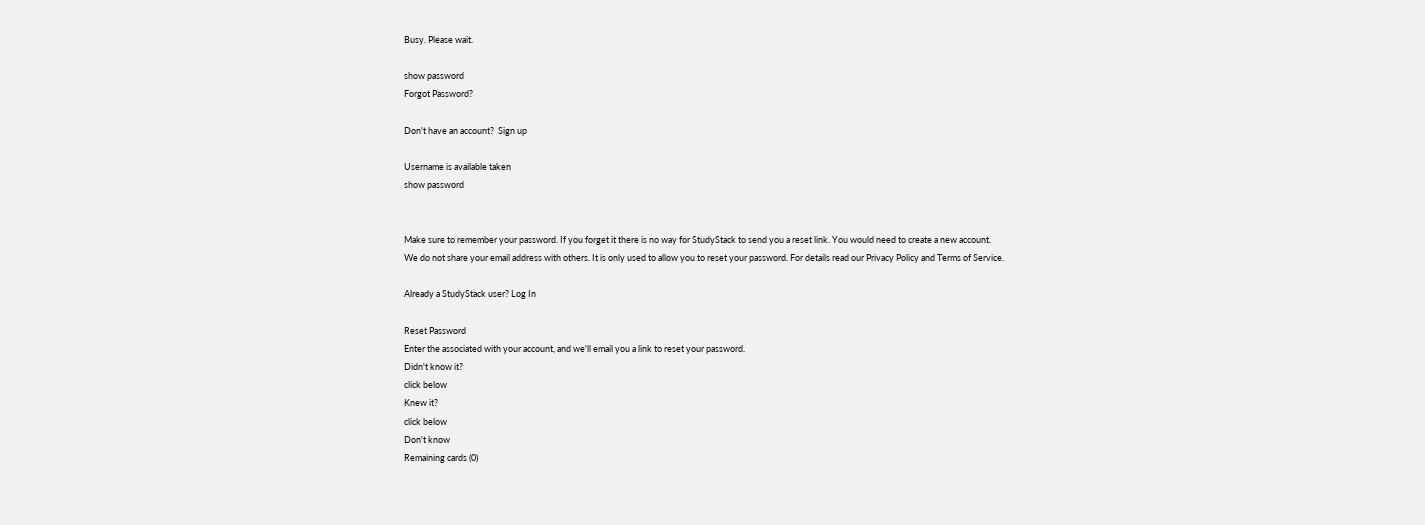Busy. Please wait.

show password
Forgot Password?

Don't have an account?  Sign up

Username is available taken
show password


Make sure to remember your password. If you forget it there is no way for StudyStack to send you a reset link. You would need to create a new account.
We do not share your email address with others. It is only used to allow you to reset your password. For details read our Privacy Policy and Terms of Service.

Already a StudyStack user? Log In

Reset Password
Enter the associated with your account, and we'll email you a link to reset your password.
Didn't know it?
click below
Knew it?
click below
Don't know
Remaining cards (0)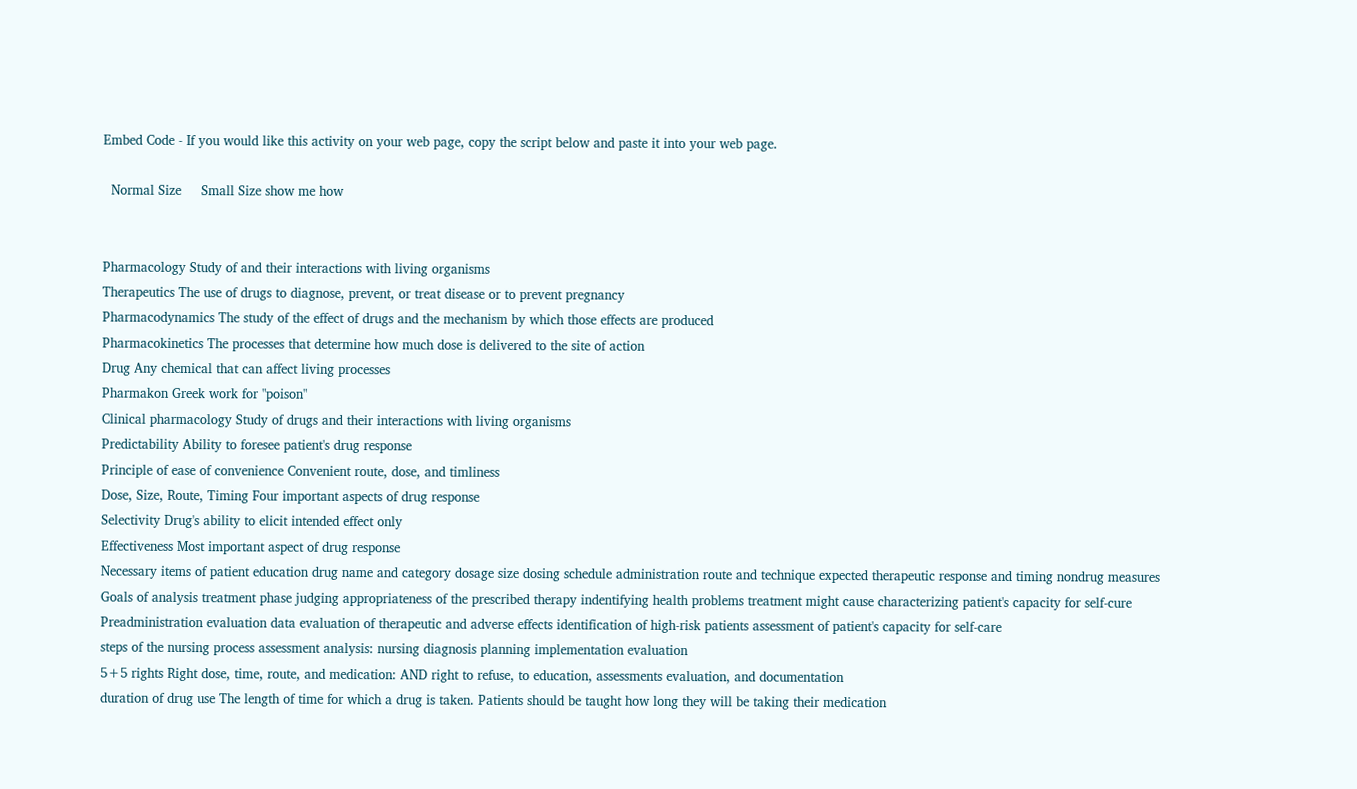Embed Code - If you would like this activity on your web page, copy the script below and paste it into your web page.

  Normal Size     Small Size show me how


Pharmacology Study of and their interactions with living organisms
Therapeutics The use of drugs to diagnose, prevent, or treat disease or to prevent pregnancy
Pharmacodynamics The study of the effect of drugs and the mechanism by which those effects are produced
Pharmacokinetics The processes that determine how much dose is delivered to the site of action
Drug Any chemical that can affect living processes
Pharmakon Greek work for "poison"
Clinical pharmacology Study of drugs and their interactions with living organisms
Predictability Ability to foresee patient's drug response
Principle of ease of convenience Convenient route, dose, and timliness
Dose, Size, Route, Timing Four important aspects of drug response
Selectivity Drug's ability to elicit intended effect only
Effectiveness Most important aspect of drug response
Necessary items of patient education drug name and category dosage size dosing schedule administration route and technique expected therapeutic response and timing nondrug measures
Goals of analysis treatment phase judging appropriateness of the prescribed therapy indentifying health problems treatment might cause characterizing patient's capacity for self-cure
Preadministration evaluation data evaluation of therapeutic and adverse effects identification of high-risk patients assessment of patient's capacity for self-care
steps of the nursing process assessment analysis: nursing diagnosis planning implementation evaluation
5+5 rights Right dose, time, route, and medication: AND right to refuse, to education, assessments evaluation, and documentation
duration of drug use The length of time for which a drug is taken. Patients should be taught how long they will be taking their medication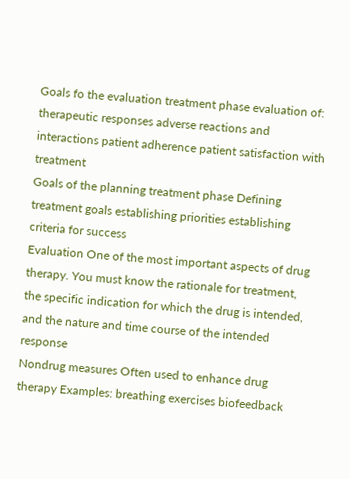Goals fo the evaluation treatment phase evaluation of: therapeutic responses adverse reactions and interactions patient adherence patient satisfaction with treatment
Goals of the planning treatment phase Defining treatment goals establishing priorities establishing criteria for success
Evaluation One of the most important aspects of drug therapy. You must know the rationale for treatment, the specific indication for which the drug is intended, and the nature and time course of the intended response
Nondrug measures Often used to enhance drug therapy Examples: breathing exercises biofeedback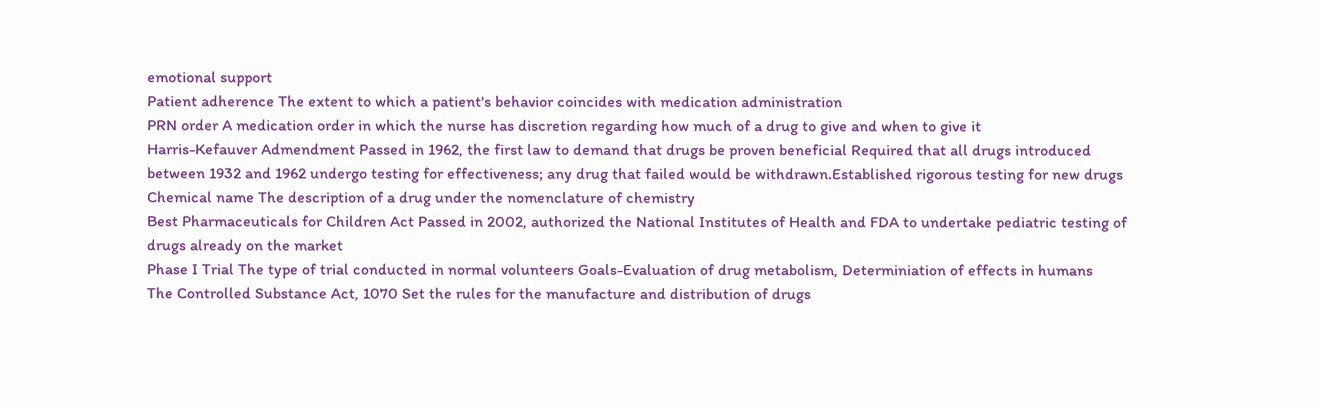emotional support
Patient adherence The extent to which a patient's behavior coincides with medication administration
PRN order A medication order in which the nurse has discretion regarding how much of a drug to give and when to give it
Harris-Kefauver Admendment Passed in 1962, the first law to demand that drugs be proven beneficial Required that all drugs introduced between 1932 and 1962 undergo testing for effectiveness; any drug that failed would be withdrawn.Established rigorous testing for new drugs
Chemical name The description of a drug under the nomenclature of chemistry
Best Pharmaceuticals for Children Act Passed in 2002, authorized the National Institutes of Health and FDA to undertake pediatric testing of drugs already on the market
Phase I Trial The type of trial conducted in normal volunteers Goals-Evaluation of drug metabolism, Determiniation of effects in humans
The Controlled Substance Act, 1070 Set the rules for the manufacture and distribution of drugs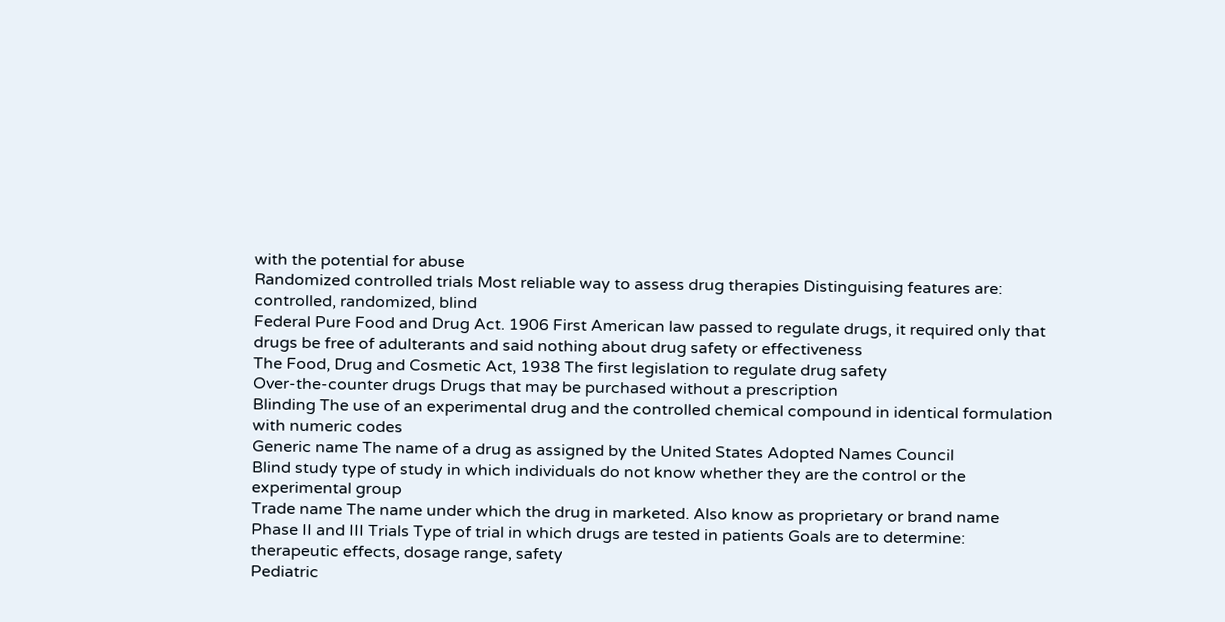with the potential for abuse
Randomized controlled trials Most reliable way to assess drug therapies Distinguising features are: controlled, randomized, blind
Federal Pure Food and Drug Act. 1906 First American law passed to regulate drugs, it required only that drugs be free of adulterants and said nothing about drug safety or effectiveness
The Food, Drug and Cosmetic Act, 1938 The first legislation to regulate drug safety
Over-the-counter drugs Drugs that may be purchased without a prescription
Blinding The use of an experimental drug and the controlled chemical compound in identical formulation with numeric codes
Generic name The name of a drug as assigned by the United States Adopted Names Council
Blind study type of study in which individuals do not know whether they are the control or the experimental group
Trade name The name under which the drug in marketed. Also know as proprietary or brand name
Phase II and III Trials Type of trial in which drugs are tested in patients Goals are to determine: therapeutic effects, dosage range, safety
Pediatric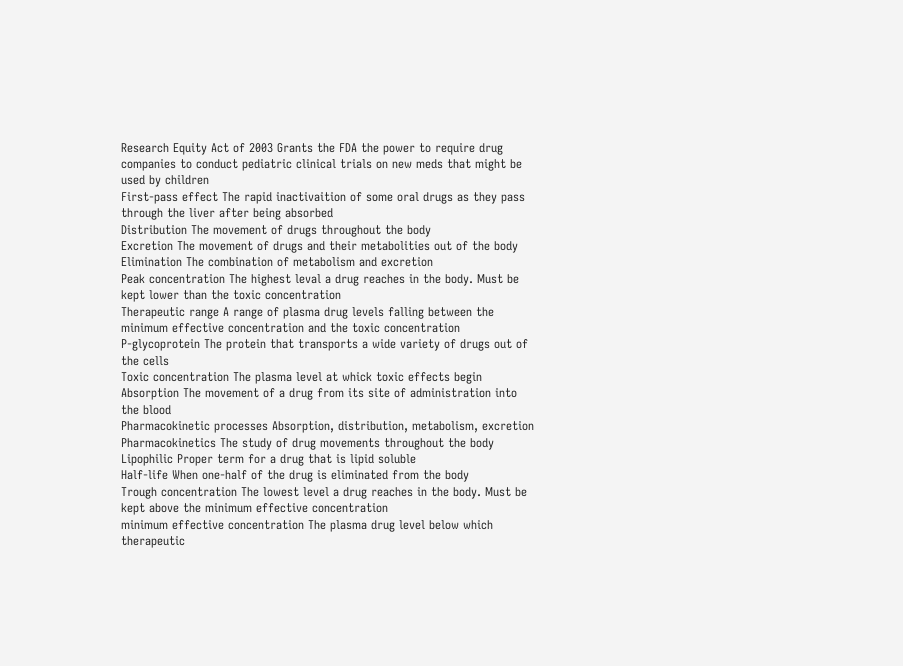Research Equity Act of 2003 Grants the FDA the power to require drug companies to conduct pediatric clinical trials on new meds that might be used by children
First-pass effect The rapid inactivaition of some oral drugs as they pass through the liver after being absorbed
Distribution The movement of drugs throughout the body
Excretion The movement of drugs and their metabolities out of the body
Elimination The combination of metabolism and excretion
Peak concentration The highest leval a drug reaches in the body. Must be kept lower than the toxic concentration
Therapeutic range A range of plasma drug levels falling between the minimum effective concentration and the toxic concentration
P-glycoprotein The protein that transports a wide variety of drugs out of the cells
Toxic concentration The plasma level at whick toxic effects begin
Absorption The movement of a drug from its site of administration into the blood
Pharmacokinetic processes Absorption, distribution, metabolism, excretion
Pharmacokinetics The study of drug movements throughout the body
Lipophilic Proper term for a drug that is lipid soluble
Half-life When one-half of the drug is eliminated from the body
Trough concentration The lowest level a drug reaches in the body. Must be kept above the minimum effective concentration
minimum effective concentration The plasma drug level below which therapeutic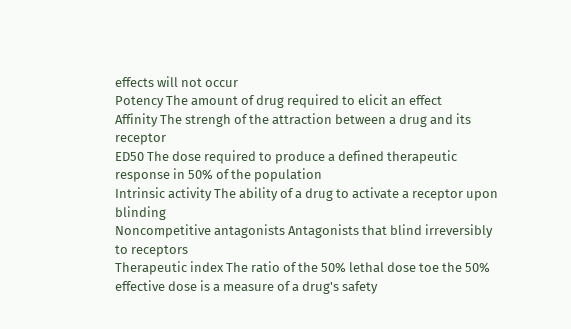effects will not occur
Potency The amount of drug required to elicit an effect
Affinity The strengh of the attraction between a drug and its receptor
ED50 The dose required to produce a defined therapeutic response in 50% of the population
Intrinsic activity The ability of a drug to activate a receptor upon blinding
Noncompetitive antagonists Antagonists that blind irreversibly to receptors
Therapeutic index The ratio of the 50% lethal dose toe the 50% effective dose is a measure of a drug's safety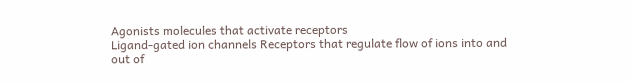Agonists molecules that activate receptors
Ligand-gated ion channels Receptors that regulate flow of ions into and out of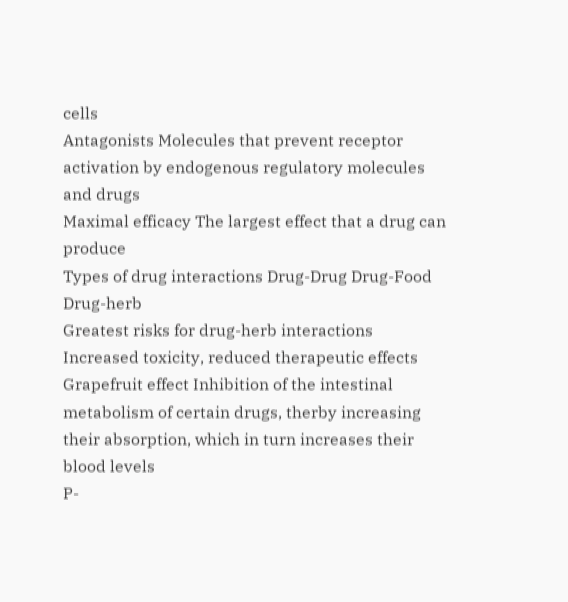cells
Antagonists Molecules that prevent receptor activation by endogenous regulatory molecules and drugs
Maximal efficacy The largest effect that a drug can produce
Types of drug interactions Drug-Drug Drug-Food Drug-herb
Greatest risks for drug-herb interactions Increased toxicity, reduced therapeutic effects
Grapefruit effect Inhibition of the intestinal metabolism of certain drugs, therby increasing their absorption, which in turn increases their blood levels
P-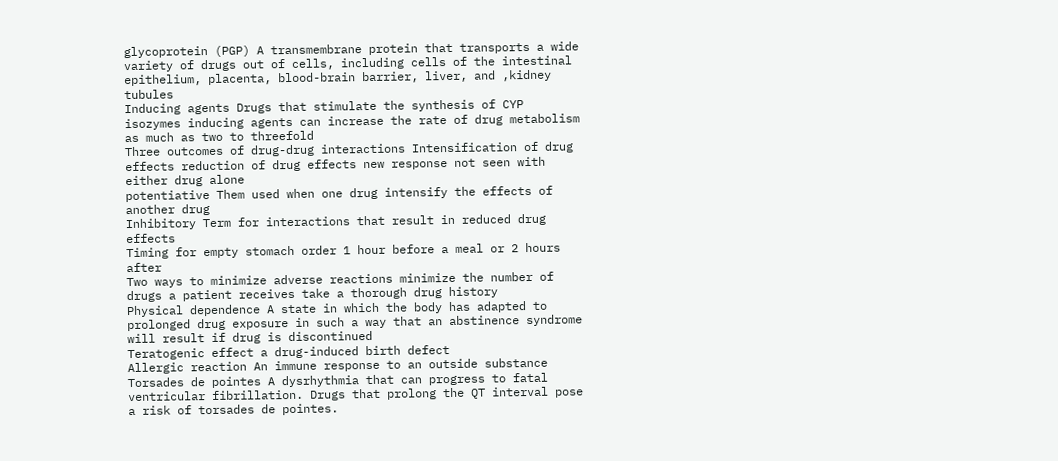glycoprotein (PGP) A transmembrane protein that transports a wide variety of drugs out of cells, including cells of the intestinal epithelium, placenta, blood-brain barrier, liver, and ,kidney tubules
Inducing agents Drugs that stimulate the synthesis of CYP isozymes inducing agents can increase the rate of drug metabolism as much as two to threefold
Three outcomes of drug-drug interactions Intensification of drug effects reduction of drug effects new response not seen with either drug alone
potentiative Them used when one drug intensify the effects of another drug
Inhibitory Term for interactions that result in reduced drug effects
Timing for empty stomach order 1 hour before a meal or 2 hours after
Two ways to minimize adverse reactions minimize the number of drugs a patient receives take a thorough drug history
Physical dependence A state in which the body has adapted to prolonged drug exposure in such a way that an abstinence syndrome will result if drug is discontinued
Teratogenic effect a drug-induced birth defect
Allergic reaction An immune response to an outside substance
Torsades de pointes A dysrhythmia that can progress to fatal ventricular fibrillation. Drugs that prolong the QT interval pose a risk of torsades de pointes.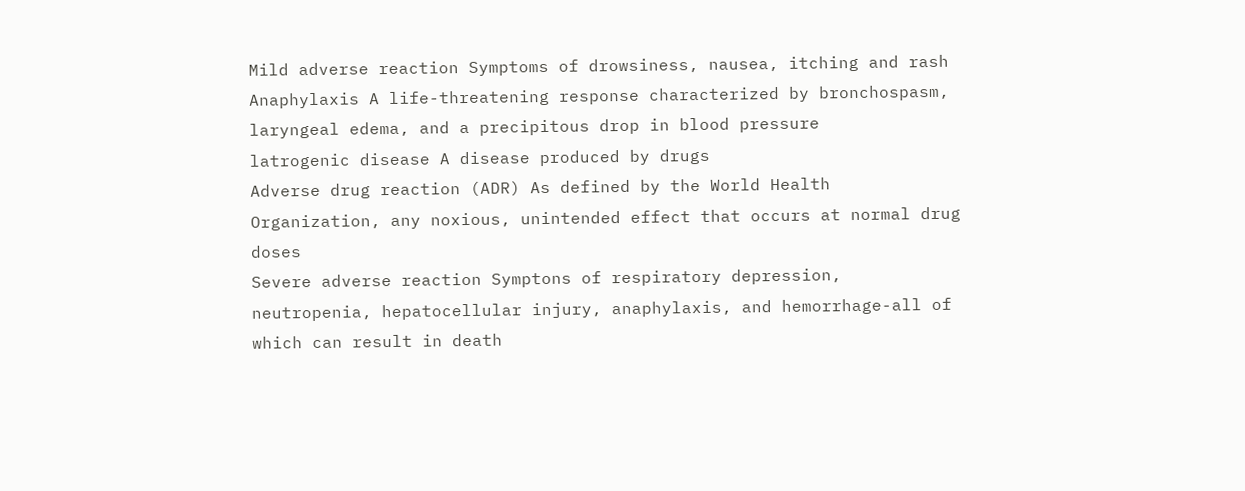Mild adverse reaction Symptoms of drowsiness, nausea, itching and rash
Anaphylaxis A life-threatening response characterized by bronchospasm, laryngeal edema, and a precipitous drop in blood pressure
latrogenic disease A disease produced by drugs
Adverse drug reaction (ADR) As defined by the World Health Organization, any noxious, unintended effect that occurs at normal drug doses
Severe adverse reaction Symptons of respiratory depression, neutropenia, hepatocellular injury, anaphylaxis, and hemorrhage-all of which can result in death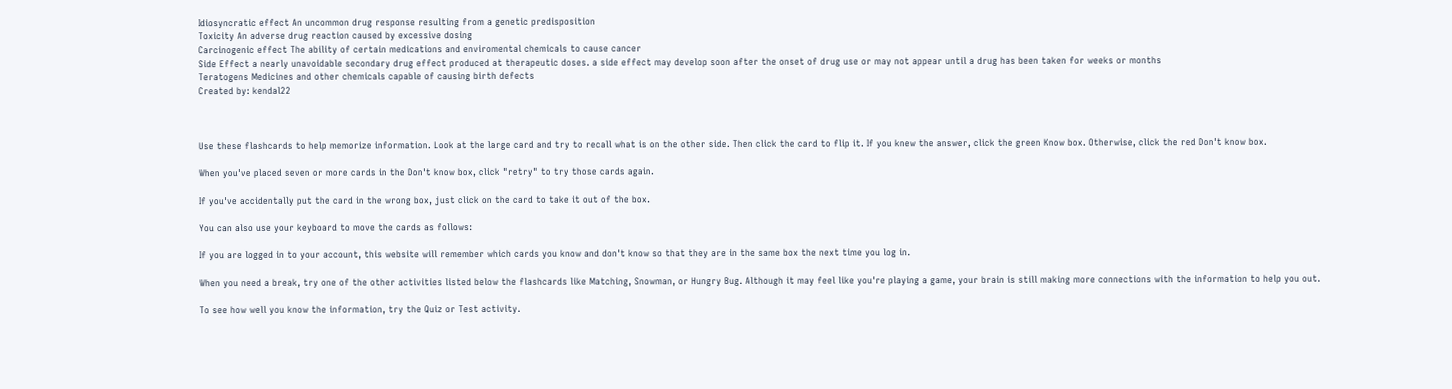Idiosyncratic effect An uncommon drug response resulting from a genetic predisposition
Toxicity An adverse drug reaction caused by excessive dosing
Carcinogenic effect The ability of certain medications and enviromental chemicals to cause cancer
Side Effect a nearly unavoidable secondary drug effect produced at therapeutic doses. a side effect may develop soon after the onset of drug use or may not appear until a drug has been taken for weeks or months
Teratogens Medicines and other chemicals capable of causing birth defects
Created by: kendal22



Use these flashcards to help memorize information. Look at the large card and try to recall what is on the other side. Then click the card to flip it. If you knew the answer, click the green Know box. Otherwise, click the red Don't know box.

When you've placed seven or more cards in the Don't know box, click "retry" to try those cards again.

If you've accidentally put the card in the wrong box, just click on the card to take it out of the box.

You can also use your keyboard to move the cards as follows:

If you are logged in to your account, this website will remember which cards you know and don't know so that they are in the same box the next time you log in.

When you need a break, try one of the other activities listed below the flashcards like Matching, Snowman, or Hungry Bug. Although it may feel like you're playing a game, your brain is still making more connections with the information to help you out.

To see how well you know the information, try the Quiz or Test activity.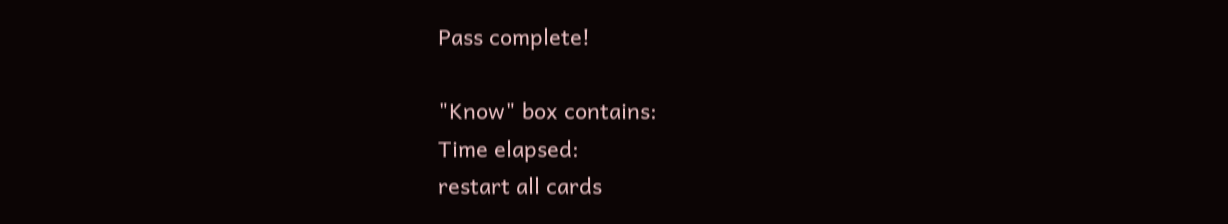Pass complete!

"Know" box contains:
Time elapsed:
restart all cards